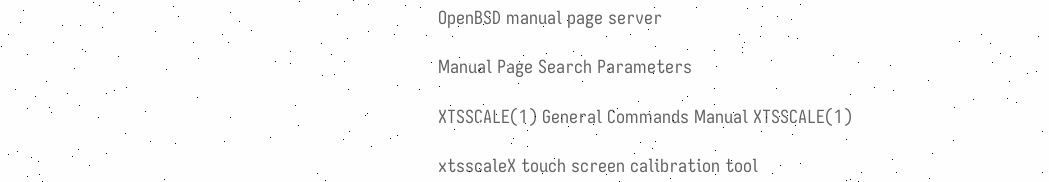OpenBSD manual page server

Manual Page Search Parameters

XTSSCALE(1) General Commands Manual XTSSCALE(1)

xtsscaleX touch screen calibration tool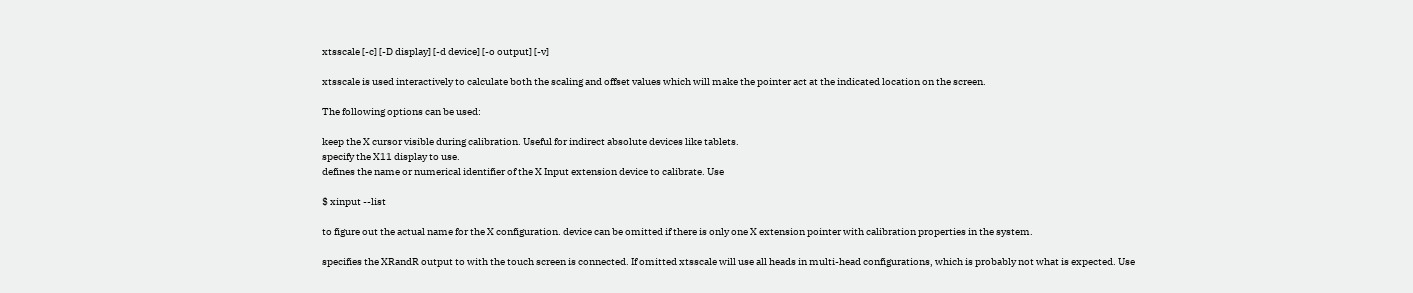xtsscale [-c] [-D display] [-d device] [-o output] [-v]

xtsscale is used interactively to calculate both the scaling and offset values which will make the pointer act at the indicated location on the screen.

The following options can be used:

keep the X cursor visible during calibration. Useful for indirect absolute devices like tablets.
specify the X11 display to use.
defines the name or numerical identifier of the X Input extension device to calibrate. Use

$ xinput --list

to figure out the actual name for the X configuration. device can be omitted if there is only one X extension pointer with calibration properties in the system.

specifies the XRandR output to with the touch screen is connected. If omitted xtsscale will use all heads in multi-head configurations, which is probably not what is expected. Use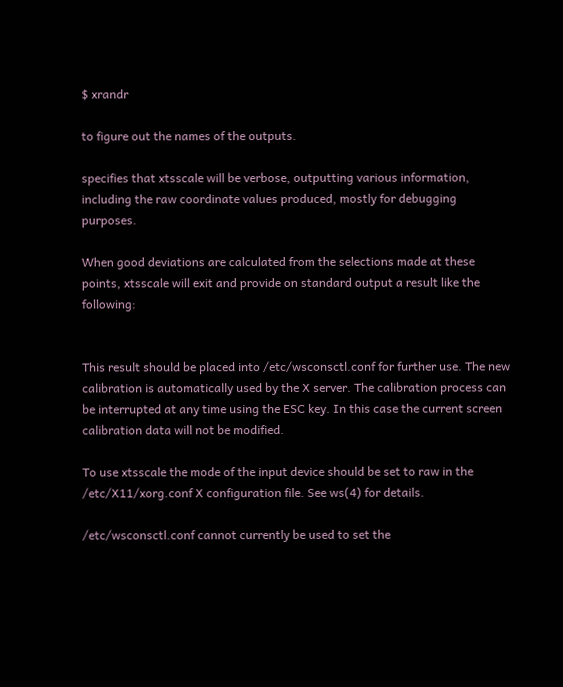$ xrandr

to figure out the names of the outputs.

specifies that xtsscale will be verbose, outputting various information, including the raw coordinate values produced, mostly for debugging purposes.

When good deviations are calculated from the selections made at these points, xtsscale will exit and provide on standard output a result like the following:


This result should be placed into /etc/wsconsctl.conf for further use. The new calibration is automatically used by the X server. The calibration process can be interrupted at any time using the ESC key. In this case the current screen calibration data will not be modified.

To use xtsscale the mode of the input device should be set to raw in the /etc/X11/xorg.conf X configuration file. See ws(4) for details.

/etc/wsconsctl.conf cannot currently be used to set the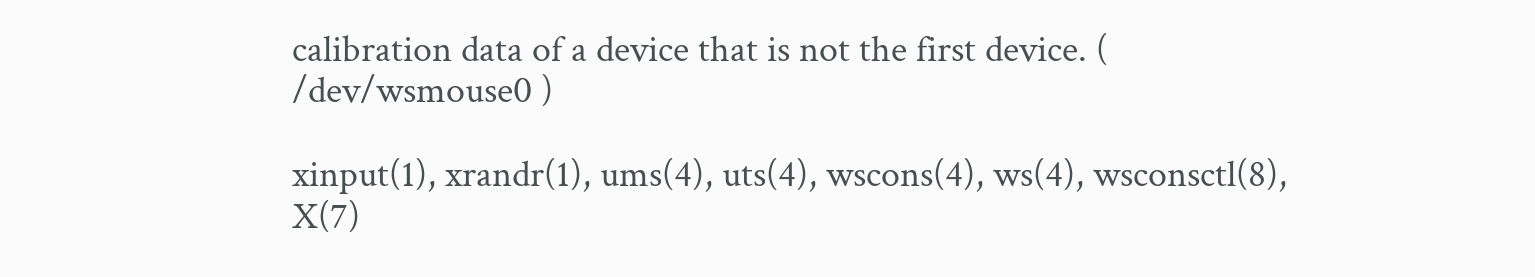calibration data of a device that is not the first device. ( /dev/wsmouse0 )

xinput(1), xrandr(1), ums(4), uts(4), wscons(4), ws(4), wsconsctl(8), X(7)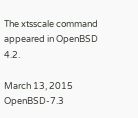The xtsscale command appeared in OpenBSD 4.2.

March 13, 2015 OpenBSD-7.3